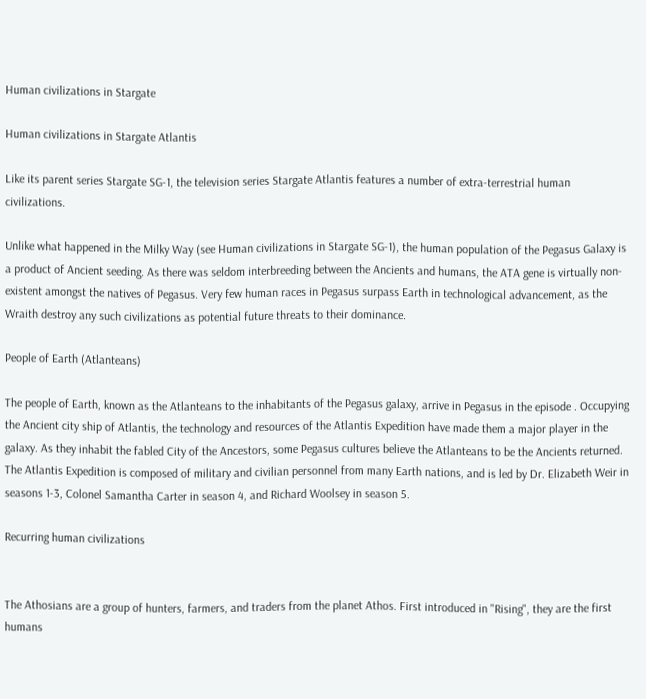Human civilizations in Stargate

Human civilizations in Stargate Atlantis

Like its parent series Stargate SG-1, the television series Stargate Atlantis features a number of extra-terrestrial human civilizations.

Unlike what happened in the Milky Way (see Human civilizations in Stargate SG-1), the human population of the Pegasus Galaxy is a product of Ancient seeding. As there was seldom interbreeding between the Ancients and humans, the ATA gene is virtually non-existent amongst the natives of Pegasus. Very few human races in Pegasus surpass Earth in technological advancement, as the Wraith destroy any such civilizations as potential future threats to their dominance.

People of Earth (Atlanteans)

The people of Earth, known as the Atlanteans to the inhabitants of the Pegasus galaxy, arrive in Pegasus in the episode . Occupying the Ancient city ship of Atlantis, the technology and resources of the Atlantis Expedition have made them a major player in the galaxy. As they inhabit the fabled City of the Ancestors, some Pegasus cultures believe the Atlanteans to be the Ancients returned. The Atlantis Expedition is composed of military and civilian personnel from many Earth nations, and is led by Dr. Elizabeth Weir in seasons 1-3, Colonel Samantha Carter in season 4, and Richard Woolsey in season 5.

Recurring human civilizations


The Athosians are a group of hunters, farmers, and traders from the planet Athos. First introduced in "Rising", they are the first humans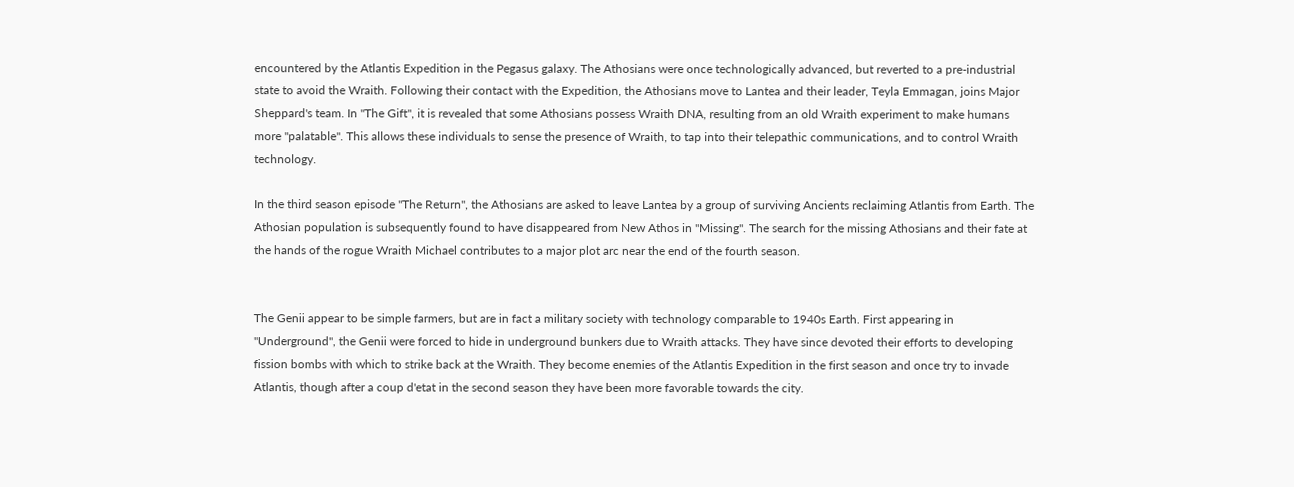encountered by the Atlantis Expedition in the Pegasus galaxy. The Athosians were once technologically advanced, but reverted to a pre-industrial state to avoid the Wraith. Following their contact with the Expedition, the Athosians move to Lantea and their leader, Teyla Emmagan, joins Major Sheppard's team. In "The Gift", it is revealed that some Athosians possess Wraith DNA, resulting from an old Wraith experiment to make humans more "palatable". This allows these individuals to sense the presence of Wraith, to tap into their telepathic communications, and to control Wraith technology.

In the third season episode "The Return", the Athosians are asked to leave Lantea by a group of surviving Ancients reclaiming Atlantis from Earth. The Athosian population is subsequently found to have disappeared from New Athos in "Missing". The search for the missing Athosians and their fate at the hands of the rogue Wraith Michael contributes to a major plot arc near the end of the fourth season.


The Genii appear to be simple farmers, but are in fact a military society with technology comparable to 1940s Earth. First appearing in "Underground", the Genii were forced to hide in underground bunkers due to Wraith attacks. They have since devoted their efforts to developing fission bombs with which to strike back at the Wraith. They become enemies of the Atlantis Expedition in the first season and once try to invade Atlantis, though after a coup d'etat in the second season they have been more favorable towards the city.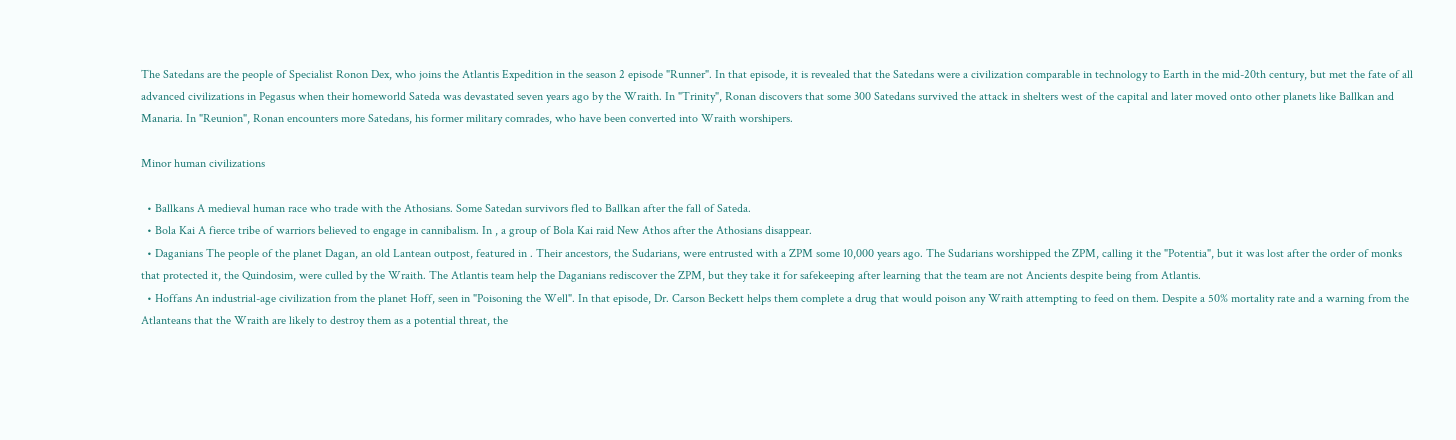The Satedans are the people of Specialist Ronon Dex, who joins the Atlantis Expedition in the season 2 episode "Runner". In that episode, it is revealed that the Satedans were a civilization comparable in technology to Earth in the mid-20th century, but met the fate of all advanced civilizations in Pegasus when their homeworld Sateda was devastated seven years ago by the Wraith. In "Trinity", Ronan discovers that some 300 Satedans survived the attack in shelters west of the capital and later moved onto other planets like Ballkan and Manaria. In "Reunion", Ronan encounters more Satedans, his former military comrades, who have been converted into Wraith worshipers.

Minor human civilizations

  • Ballkans A medieval human race who trade with the Athosians. Some Satedan survivors fled to Ballkan after the fall of Sateda.
  • Bola Kai A fierce tribe of warriors believed to engage in cannibalism. In , a group of Bola Kai raid New Athos after the Athosians disappear.
  • Daganians The people of the planet Dagan, an old Lantean outpost, featured in . Their ancestors, the Sudarians, were entrusted with a ZPM some 10,000 years ago. The Sudarians worshipped the ZPM, calling it the "Potentia", but it was lost after the order of monks that protected it, the Quindosim, were culled by the Wraith. The Atlantis team help the Daganians rediscover the ZPM, but they take it for safekeeping after learning that the team are not Ancients despite being from Atlantis.
  • Hoffans An industrial-age civilization from the planet Hoff, seen in "Poisoning the Well". In that episode, Dr. Carson Beckett helps them complete a drug that would poison any Wraith attempting to feed on them. Despite a 50% mortality rate and a warning from the Atlanteans that the Wraith are likely to destroy them as a potential threat, the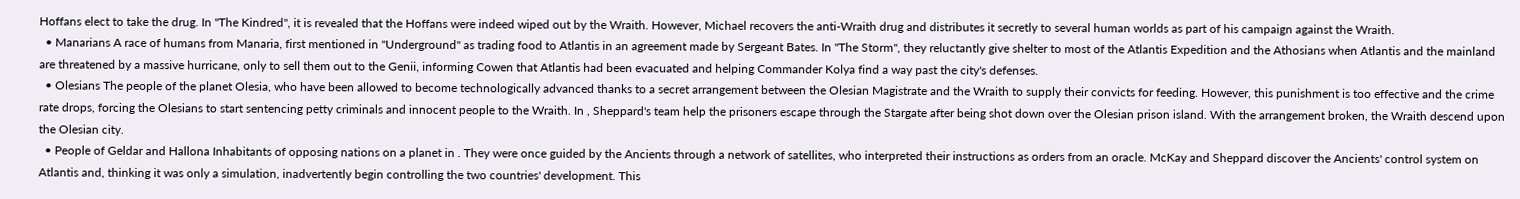Hoffans elect to take the drug. In "The Kindred", it is revealed that the Hoffans were indeed wiped out by the Wraith. However, Michael recovers the anti-Wraith drug and distributes it secretly to several human worlds as part of his campaign against the Wraith.
  • Manarians A race of humans from Manaria, first mentioned in "Underground" as trading food to Atlantis in an agreement made by Sergeant Bates. In "The Storm", they reluctantly give shelter to most of the Atlantis Expedition and the Athosians when Atlantis and the mainland are threatened by a massive hurricane, only to sell them out to the Genii, informing Cowen that Atlantis had been evacuated and helping Commander Kolya find a way past the city's defenses.
  • Olesians The people of the planet Olesia, who have been allowed to become technologically advanced thanks to a secret arrangement between the Olesian Magistrate and the Wraith to supply their convicts for feeding. However, this punishment is too effective and the crime rate drops, forcing the Olesians to start sentencing petty criminals and innocent people to the Wraith. In , Sheppard's team help the prisoners escape through the Stargate after being shot down over the Olesian prison island. With the arrangement broken, the Wraith descend upon the Olesian city.
  • People of Geldar and Hallona Inhabitants of opposing nations on a planet in . They were once guided by the Ancients through a network of satellites, who interpreted their instructions as orders from an oracle. McKay and Sheppard discover the Ancients' control system on Atlantis and, thinking it was only a simulation, inadvertently begin controlling the two countries' development. This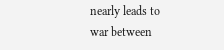nearly leads to war between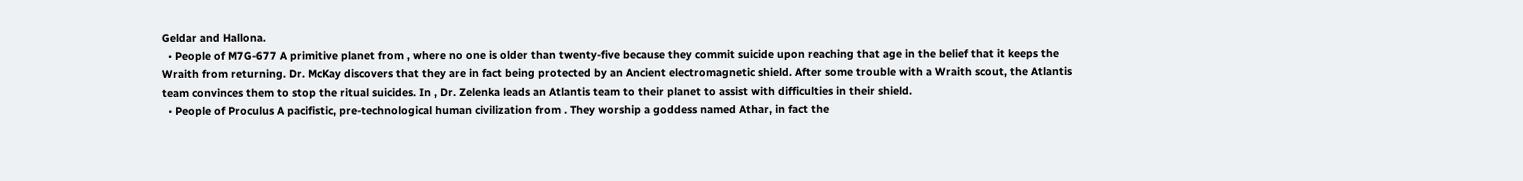Geldar and Hallona.
  • People of M7G-677 A primitive planet from , where no one is older than twenty-five because they commit suicide upon reaching that age in the belief that it keeps the Wraith from returning. Dr. McKay discovers that they are in fact being protected by an Ancient electromagnetic shield. After some trouble with a Wraith scout, the Atlantis team convinces them to stop the ritual suicides. In , Dr. Zelenka leads an Atlantis team to their planet to assist with difficulties in their shield.
  • People of Proculus A pacifistic, pre-technological human civilization from . They worship a goddess named Athar, in fact the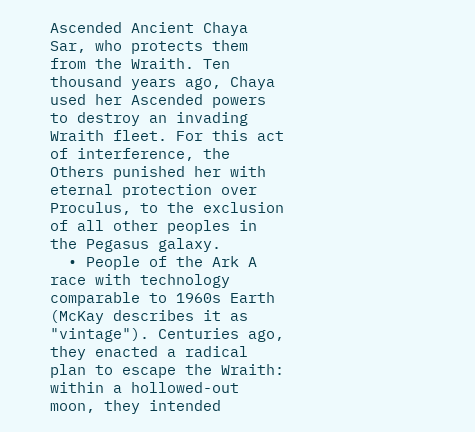Ascended Ancient Chaya Sar, who protects them from the Wraith. Ten thousand years ago, Chaya used her Ascended powers to destroy an invading Wraith fleet. For this act of interference, the Others punished her with eternal protection over Proculus, to the exclusion of all other peoples in the Pegasus galaxy.
  • People of the Ark A race with technology comparable to 1960s Earth (McKay describes it as "vintage"). Centuries ago, they enacted a radical plan to escape the Wraith: within a hollowed-out moon, they intended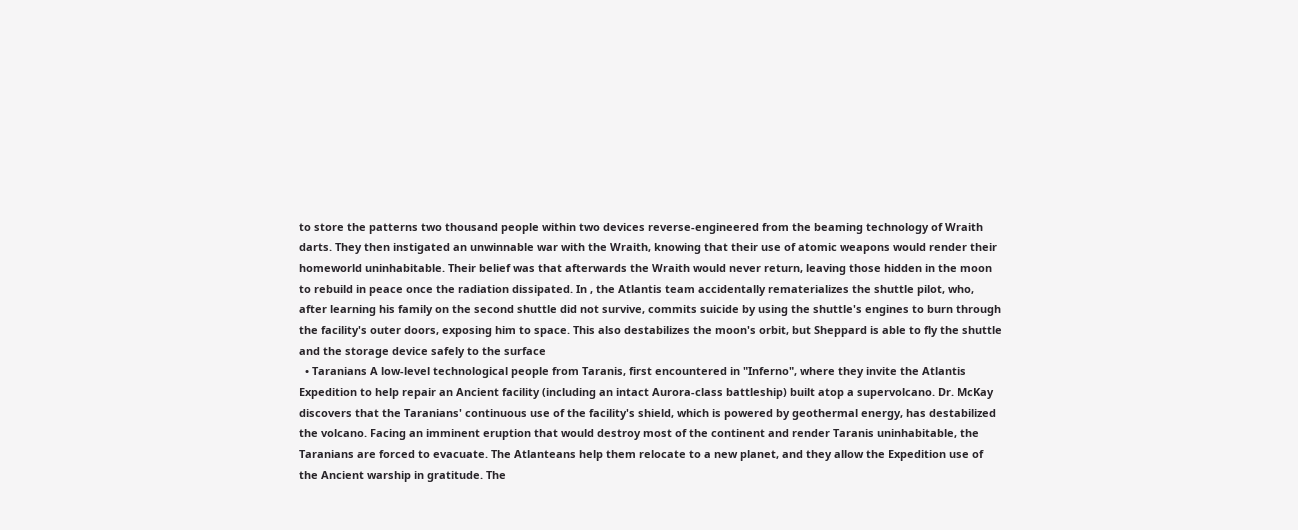to store the patterns two thousand people within two devices reverse-engineered from the beaming technology of Wraith darts. They then instigated an unwinnable war with the Wraith, knowing that their use of atomic weapons would render their homeworld uninhabitable. Their belief was that afterwards the Wraith would never return, leaving those hidden in the moon to rebuild in peace once the radiation dissipated. In , the Atlantis team accidentally rematerializes the shuttle pilot, who, after learning his family on the second shuttle did not survive, commits suicide by using the shuttle's engines to burn through the facility's outer doors, exposing him to space. This also destabilizes the moon's orbit, but Sheppard is able to fly the shuttle and the storage device safely to the surface
  • Taranians A low-level technological people from Taranis, first encountered in "Inferno", where they invite the Atlantis Expedition to help repair an Ancient facility (including an intact Aurora-class battleship) built atop a supervolcano. Dr. McKay discovers that the Taranians' continuous use of the facility's shield, which is powered by geothermal energy, has destabilized the volcano. Facing an imminent eruption that would destroy most of the continent and render Taranis uninhabitable, the Taranians are forced to evacuate. The Atlanteans help them relocate to a new planet, and they allow the Expedition use of the Ancient warship in gratitude. The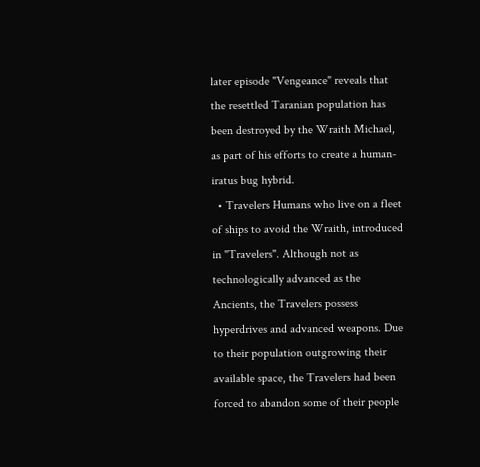later episode "Vengeance" reveals that the resettled Taranian population has been destroyed by the Wraith Michael, as part of his efforts to create a human-iratus bug hybrid.
  • Travelers Humans who live on a fleet of ships to avoid the Wraith, introduced in "Travelers". Although not as technologically advanced as the Ancients, the Travelers possess hyperdrives and advanced weapons. Due to their population outgrowing their available space, the Travelers had been forced to abandon some of their people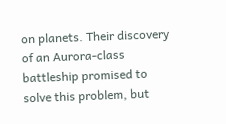on planets. Their discovery of an Aurora-class battleship promised to solve this problem, but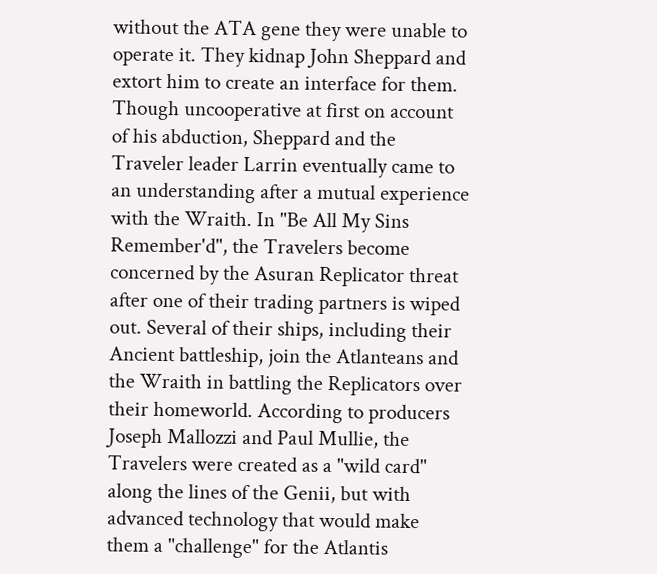without the ATA gene they were unable to operate it. They kidnap John Sheppard and extort him to create an interface for them. Though uncooperative at first on account of his abduction, Sheppard and the Traveler leader Larrin eventually came to an understanding after a mutual experience with the Wraith. In "Be All My Sins Remember'd", the Travelers become concerned by the Asuran Replicator threat after one of their trading partners is wiped out. Several of their ships, including their Ancient battleship, join the Atlanteans and the Wraith in battling the Replicators over their homeworld. According to producers Joseph Mallozzi and Paul Mullie, the Travelers were created as a "wild card" along the lines of the Genii, but with advanced technology that would make them a "challenge" for the Atlantis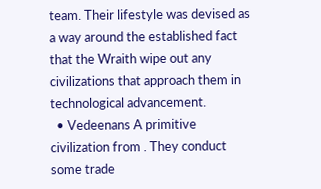team. Their lifestyle was devised as a way around the established fact that the Wraith wipe out any civilizations that approach them in technological advancement.
  • Vedeenans A primitive civilization from . They conduct some trade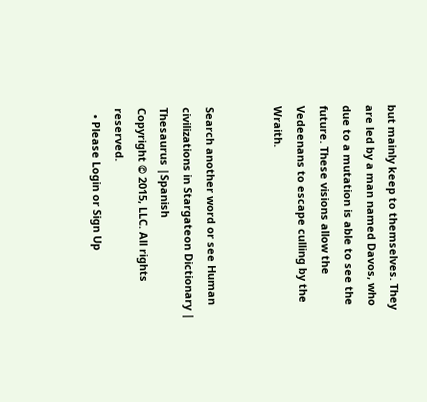but mainly keep to themselves. They are led by a man named Davos, who due to a mutation is able to see the future. These visions allow the Vedeenans to escape culling by the Wraith.


Search another word or see Human civilizations in Stargateon Dictionary | Thesaurus |Spanish
Copyright © 2015, LLC. All rights reserved.
  • Please Login or Sign Up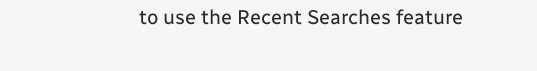to use the Recent Searches feature